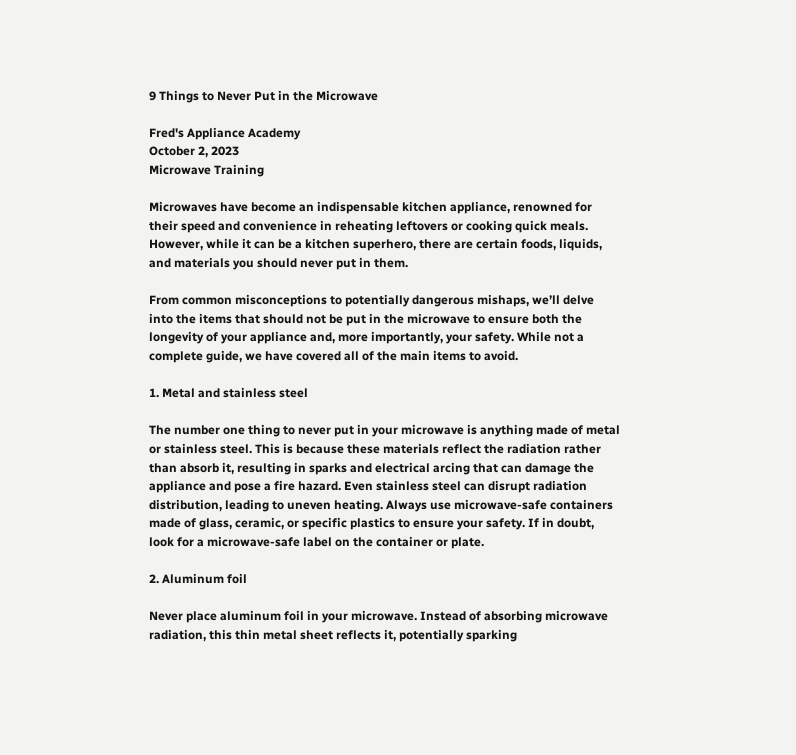9 Things to Never Put in the Microwave

Fred's Appliance Academy
October 2, 2023
Microwave Training

Microwaves have become an indispensable kitchen appliance, renowned for their speed and convenience in reheating leftovers or cooking quick meals. However, while it can be a kitchen superhero, there are certain foods, liquids, and materials you should never put in them.

From common misconceptions to potentially dangerous mishaps, we’ll delve into the items that should not be put in the microwave to ensure both the longevity of your appliance and, more importantly, your safety. While not a complete guide, we have covered all of the main items to avoid.

1. Metal and stainless steel

The number one thing to never put in your microwave is anything made of metal or stainless steel. This is because these materials reflect the radiation rather than absorb it, resulting in sparks and electrical arcing that can damage the appliance and pose a fire hazard. Even stainless steel can disrupt radiation distribution, leading to uneven heating. Always use microwave-safe containers made of glass, ceramic, or specific plastics to ensure your safety. If in doubt, look for a microwave-safe label on the container or plate.

2. Aluminum foil

Never place aluminum foil in your microwave. Instead of absorbing microwave radiation, this thin metal sheet reflects it, potentially sparking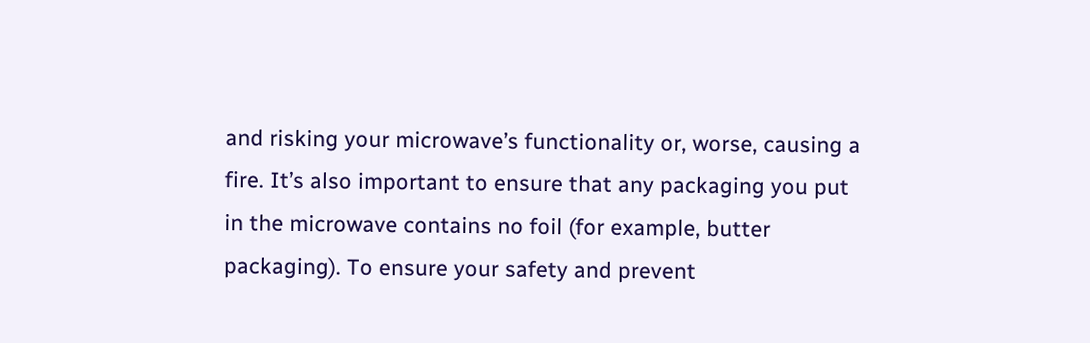and risking your microwave’s functionality or, worse, causing a fire. It’s also important to ensure that any packaging you put in the microwave contains no foil (for example, butter packaging). To ensure your safety and prevent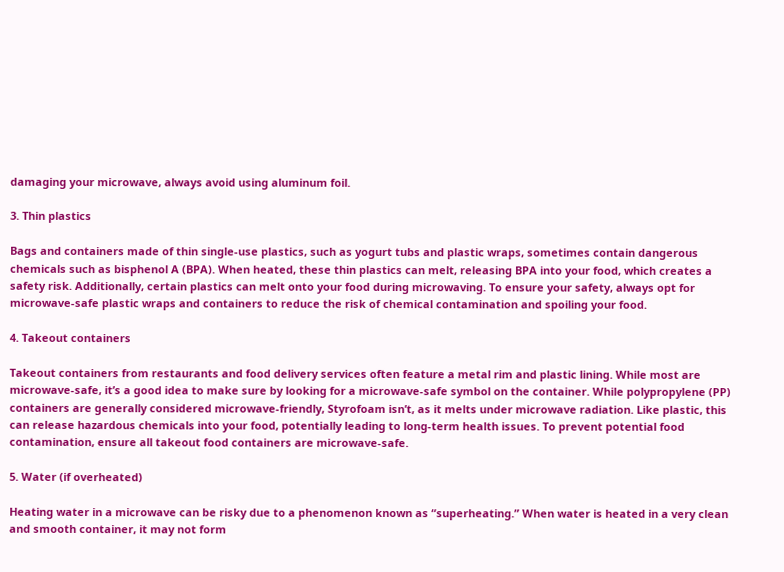damaging your microwave, always avoid using aluminum foil.

3. Thin plastics

Bags and containers made of thin single-use plastics, such as yogurt tubs and plastic wraps, sometimes contain dangerous chemicals such as bisphenol A (BPA). When heated, these thin plastics can melt, releasing BPA into your food, which creates a safety risk. Additionally, certain plastics can melt onto your food during microwaving. To ensure your safety, always opt for microwave-safe plastic wraps and containers to reduce the risk of chemical contamination and spoiling your food.

4. Takeout containers

Takeout containers from restaurants and food delivery services often feature a metal rim and plastic lining. While most are microwave-safe, it’s a good idea to make sure by looking for a microwave-safe symbol on the container. While polypropylene (PP) containers are generally considered microwave-friendly, Styrofoam isn’t, as it melts under microwave radiation. Like plastic, this can release hazardous chemicals into your food, potentially leading to long-term health issues. To prevent potential food contamination, ensure all takeout food containers are microwave-safe.

5. Water (if overheated)

Heating water in a microwave can be risky due to a phenomenon known as “superheating.” When water is heated in a very clean and smooth container, it may not form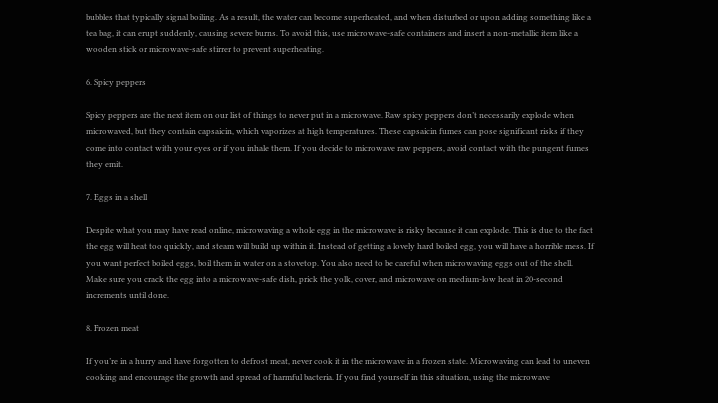bubbles that typically signal boiling. As a result, the water can become superheated, and when disturbed or upon adding something like a tea bag, it can erupt suddenly, causing severe burns. To avoid this, use microwave-safe containers and insert a non-metallic item like a wooden stick or microwave-safe stirrer to prevent superheating.

6. Spicy peppers

Spicy peppers are the next item on our list of things to never put in a microwave. Raw spicy peppers don’t necessarily explode when microwaved, but they contain capsaicin, which vaporizes at high temperatures. These capsaicin fumes can pose significant risks if they come into contact with your eyes or if you inhale them. If you decide to microwave raw peppers, avoid contact with the pungent fumes they emit.

7. Eggs in a shell

Despite what you may have read online, microwaving a whole egg in the microwave is risky because it can explode. This is due to the fact the egg will heat too quickly, and steam will build up within it. Instead of getting a lovely hard boiled egg, you will have a horrible mess. If you want perfect boiled eggs, boil them in water on a stovetop. You also need to be careful when microwaving eggs out of the shell. Make sure you crack the egg into a microwave-safe dish, prick the yolk, cover, and microwave on medium-low heat in 20-second increments until done.

8. Frozen meat

If you’re in a hurry and have forgotten to defrost meat, never cook it in the microwave in a frozen state. Microwaving can lead to uneven cooking and encourage the growth and spread of harmful bacteria. If you find yourself in this situation, using the microwave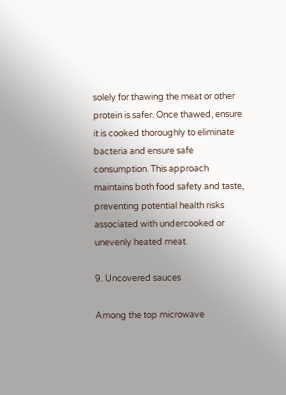solely for thawing the meat or other protein is safer. Once thawed, ensure it is cooked thoroughly to eliminate bacteria and ensure safe consumption. This approach maintains both food safety and taste, preventing potential health risks associated with undercooked or unevenly heated meat.

9. Uncovered sauces

Among the top microwave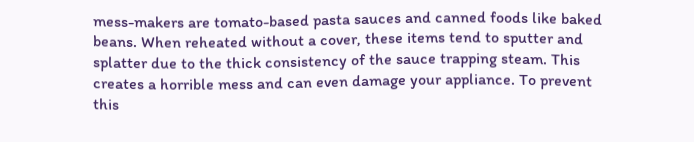mess-makers are tomato-based pasta sauces and canned foods like baked beans. When reheated without a cover, these items tend to sputter and splatter due to the thick consistency of the sauce trapping steam. This creates a horrible mess and can even damage your appliance. To prevent this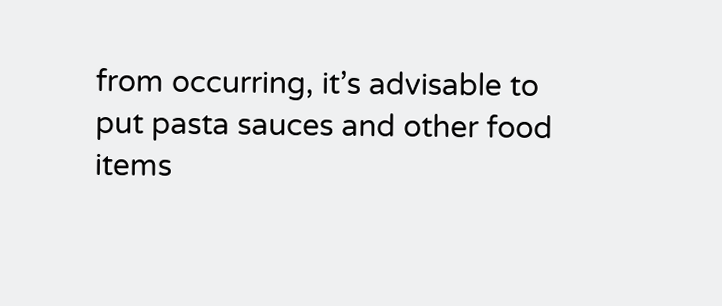from occurring, it’s advisable to put pasta sauces and other food items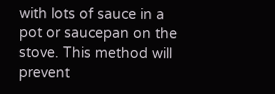with lots of sauce in a pot or saucepan on the stove. This method will prevent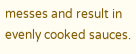messes and result in evenly cooked sauces.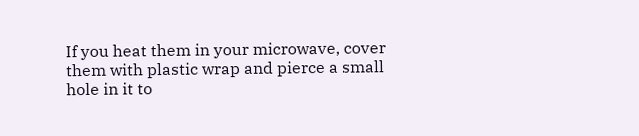If you heat them in your microwave, cover them with plastic wrap and pierce a small hole in it to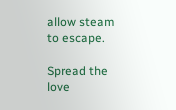allow steam to escape.

Spread the love